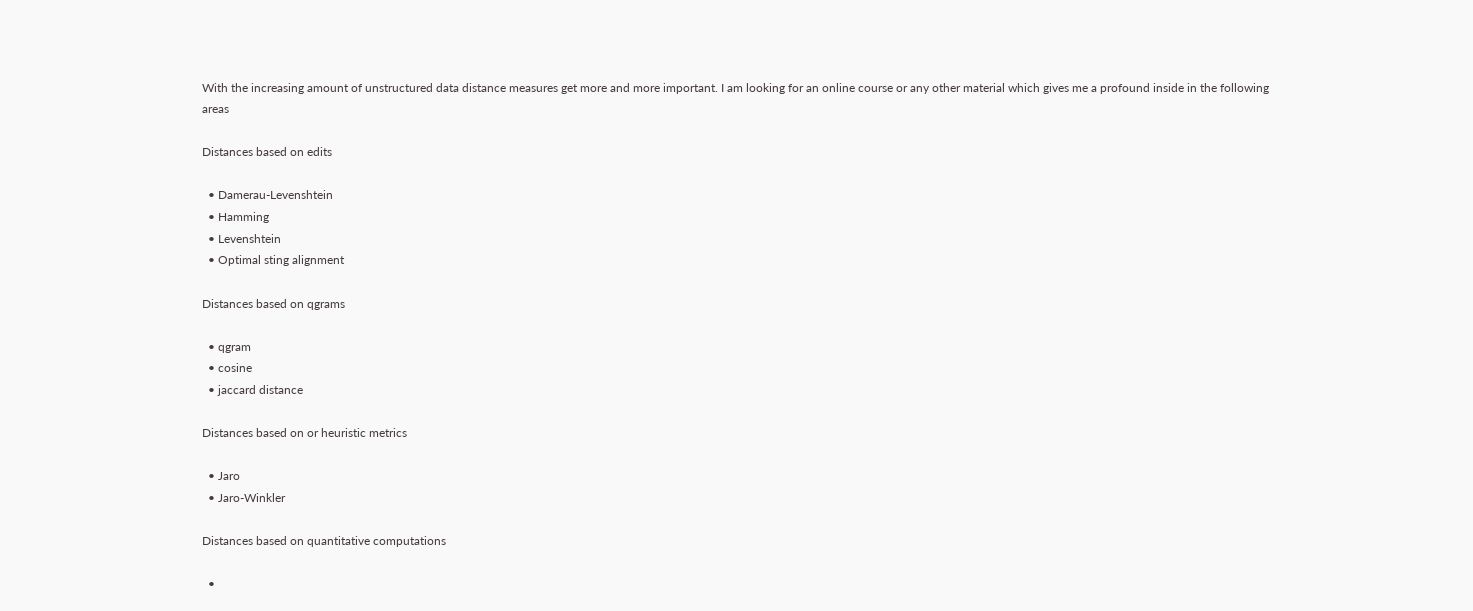With the increasing amount of unstructured data distance measures get more and more important. I am looking for an online course or any other material which gives me a profound inside in the following areas

Distances based on edits

  • Damerau-Levenshtein
  • Hamming
  • Levenshtein
  • Optimal sting alignment

Distances based on qgrams

  • qgram
  • cosine
  • jaccard distance

Distances based on or heuristic metrics

  • Jaro
  • Jaro-Winkler

Distances based on quantitative computations

  •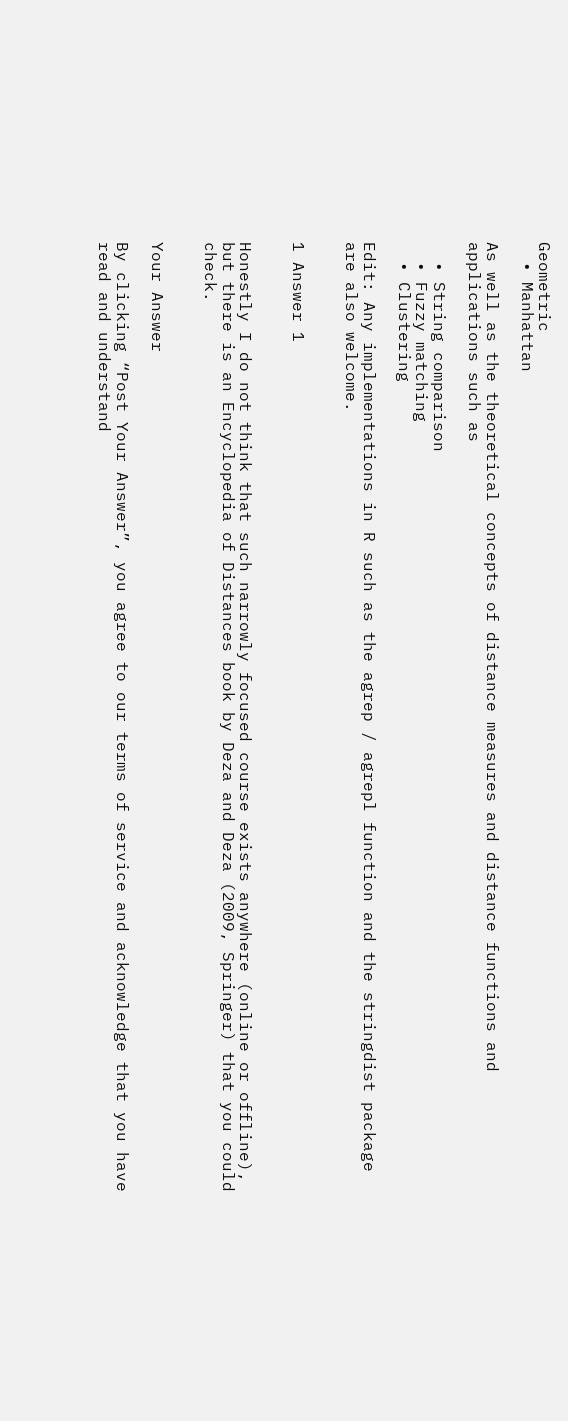Geometric
  • Manhattan

As well as the theoretical concepts of distance measures and distance functions and applications such as

  • String comparison
  • Fuzzy matching
  • Clustering

Edit: Any implementations in R such as the agrep / agrepl function and the stringdist package are also welcome.


1 Answer 1


Honestly I do not think that such narrowly focused course exists anywhere (online or offline), but there is an Encyclopedia of Distances book by Deza and Deza (2009, Springer) that you could check.


Your Answer

By clicking “Post Your Answer”, you agree to our terms of service and acknowledge that you have read and understand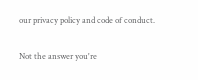our privacy policy and code of conduct.

Not the answer you're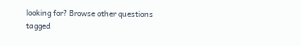looking for? Browse other questions tagged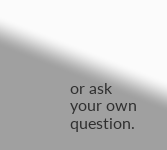or ask your own question.